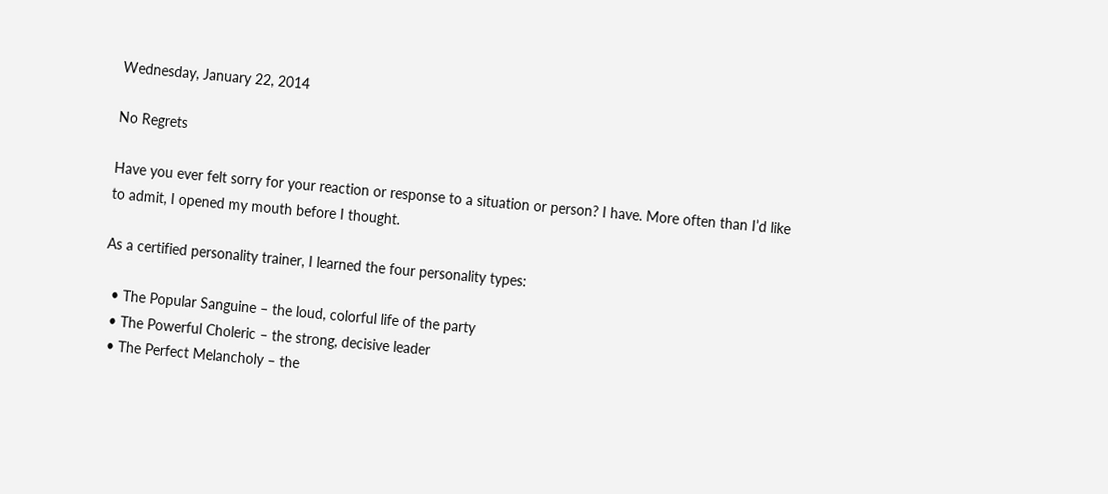Wednesday, January 22, 2014

No Regrets

Have you ever felt sorry for your reaction or response to a situation or person? I have. More often than I’d like to admit, I opened my mouth before I thought.

As a certified personality trainer, I learned the four personality types:

  • The Popular Sanguine – the loud, colorful life of the party
  • The Powerful Choleric – the strong, decisive leader
  • The Perfect Melancholy – the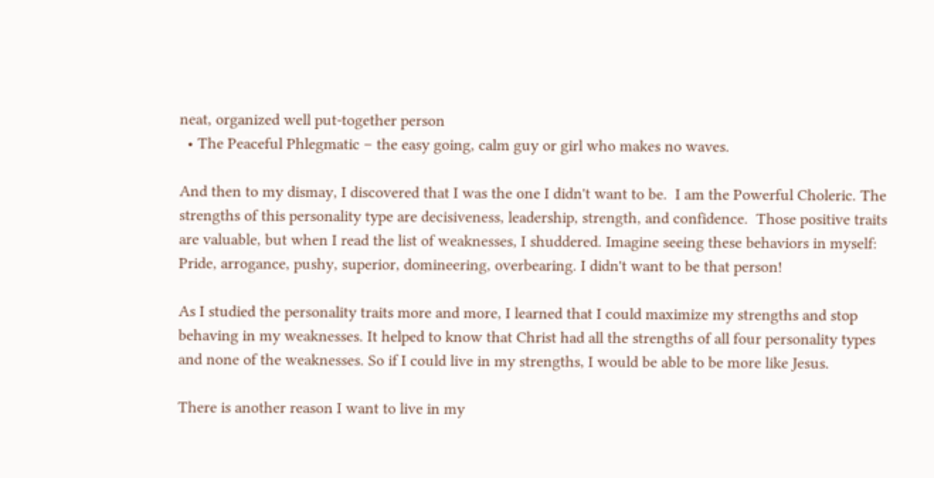neat, organized well put-together person
  • The Peaceful Phlegmatic – the easy going, calm guy or girl who makes no waves.

And then to my dismay, I discovered that I was the one I didn't want to be.  I am the Powerful Choleric. The strengths of this personality type are decisiveness, leadership, strength, and confidence.  Those positive traits are valuable, but when I read the list of weaknesses, I shuddered. Imagine seeing these behaviors in myself: Pride, arrogance, pushy, superior, domineering, overbearing. I didn't want to be that person!

As I studied the personality traits more and more, I learned that I could maximize my strengths and stop behaving in my weaknesses. It helped to know that Christ had all the strengths of all four personality types and none of the weaknesses. So if I could live in my strengths, I would be able to be more like Jesus.

There is another reason I want to live in my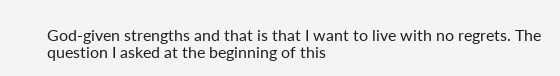God-given strengths and that is that I want to live with no regrets. The question I asked at the beginning of this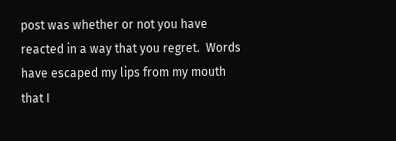post was whether or not you have reacted in a way that you regret.  Words have escaped my lips from my mouth that I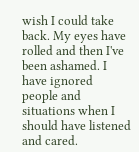wish I could take back. My eyes have rolled and then I've been ashamed. I have ignored people and situations when I should have listened and cared.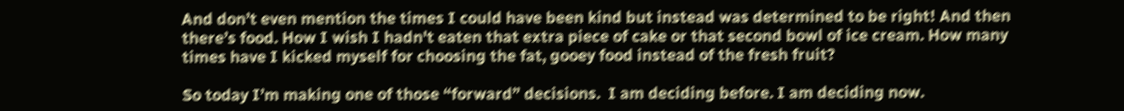And don’t even mention the times I could have been kind but instead was determined to be right! And then there’s food. How I wish I hadn't eaten that extra piece of cake or that second bowl of ice cream. How many times have I kicked myself for choosing the fat, gooey food instead of the fresh fruit?

So today I’m making one of those “forward” decisions.  I am deciding before. I am deciding now.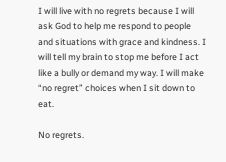I will live with no regrets because I will ask God to help me respond to people and situations with grace and kindness. I will tell my brain to stop me before I act like a bully or demand my way. I will make “no regret” choices when I sit down to eat.

No regrets.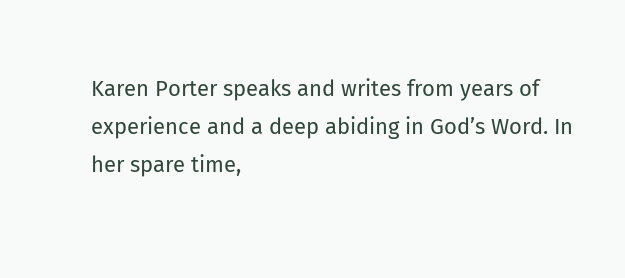Karen Porter speaks and writes from years of experience and a deep abiding in God’s Word. In her spare time,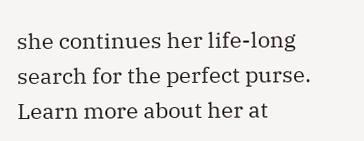she continues her life-long search for the perfect purse. Learn more about her at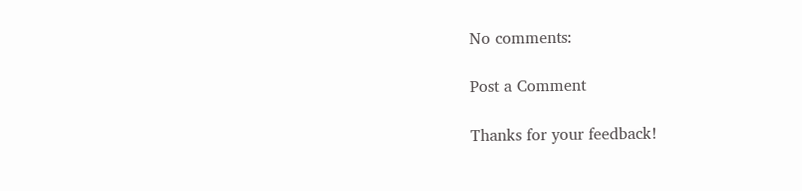No comments:

Post a Comment

Thanks for your feedback!